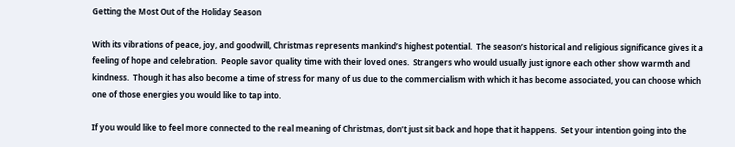Getting the Most Out of the Holiday Season

With its vibrations of peace, joy, and goodwill, Christmas represents mankind’s highest potential.  The season’s historical and religious significance gives it a feeling of hope and celebration.  People savor quality time with their loved ones.  Strangers who would usually just ignore each other show warmth and kindness.  Though it has also become a time of stress for many of us due to the commercialism with which it has become associated, you can choose which one of those energies you would like to tap into.

If you would like to feel more connected to the real meaning of Christmas, don’t just sit back and hope that it happens.  Set your intention going into the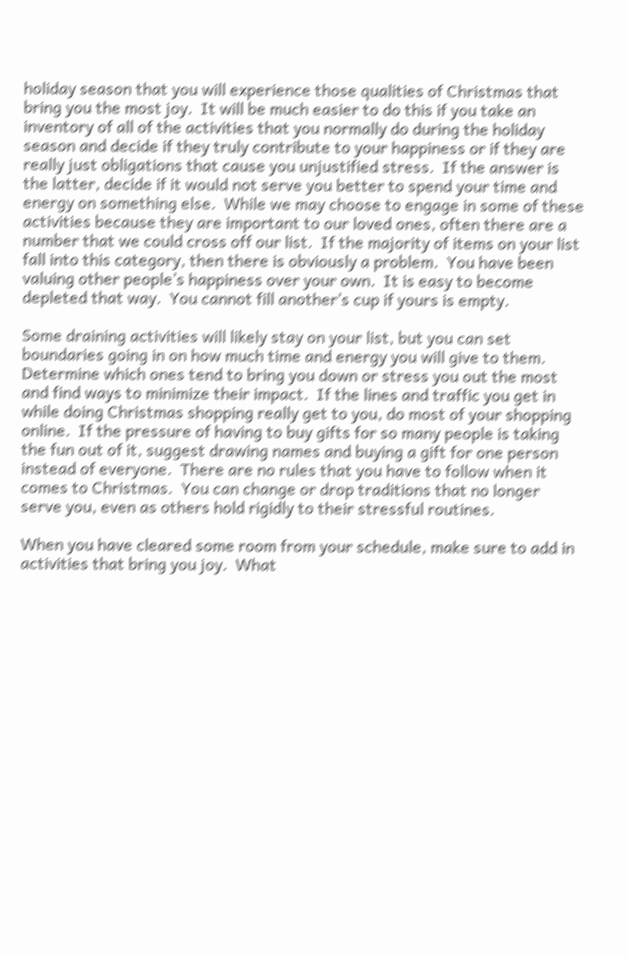holiday season that you will experience those qualities of Christmas that bring you the most joy.  It will be much easier to do this if you take an inventory of all of the activities that you normally do during the holiday season and decide if they truly contribute to your happiness or if they are really just obligations that cause you unjustified stress.  If the answer is the latter, decide if it would not serve you better to spend your time and energy on something else.  While we may choose to engage in some of these activities because they are important to our loved ones, often there are a number that we could cross off our list.  If the majority of items on your list fall into this category, then there is obviously a problem.  You have been valuing other people’s happiness over your own.  It is easy to become depleted that way.  You cannot fill another’s cup if yours is empty.

Some draining activities will likely stay on your list, but you can set boundaries going in on how much time and energy you will give to them.  Determine which ones tend to bring you down or stress you out the most and find ways to minimize their impact.  If the lines and traffic you get in while doing Christmas shopping really get to you, do most of your shopping online.  If the pressure of having to buy gifts for so many people is taking the fun out of it, suggest drawing names and buying a gift for one person instead of everyone.  There are no rules that you have to follow when it comes to Christmas.  You can change or drop traditions that no longer serve you, even as others hold rigidly to their stressful routines.

When you have cleared some room from your schedule, make sure to add in activities that bring you joy.  What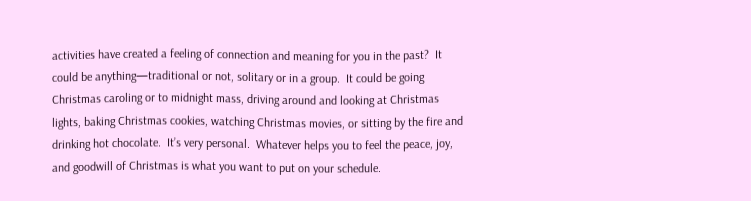activities have created a feeling of connection and meaning for you in the past?  It could be anything—traditional or not, solitary or in a group.  It could be going Christmas caroling or to midnight mass, driving around and looking at Christmas lights, baking Christmas cookies, watching Christmas movies, or sitting by the fire and drinking hot chocolate.  It’s very personal.  Whatever helps you to feel the peace, joy, and goodwill of Christmas is what you want to put on your schedule.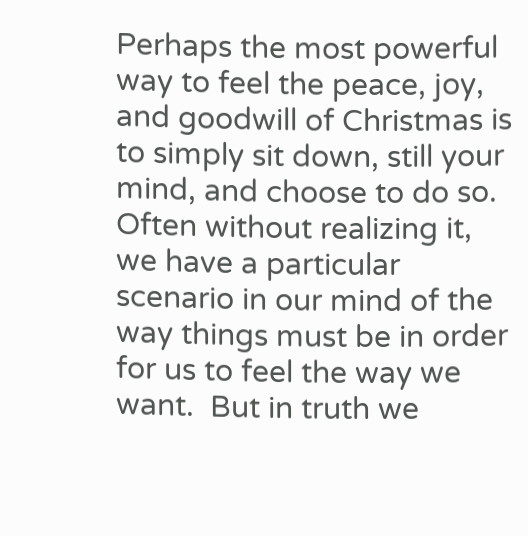Perhaps the most powerful way to feel the peace, joy, and goodwill of Christmas is to simply sit down, still your mind, and choose to do so.  Often without realizing it, we have a particular scenario in our mind of the way things must be in order for us to feel the way we want.  But in truth we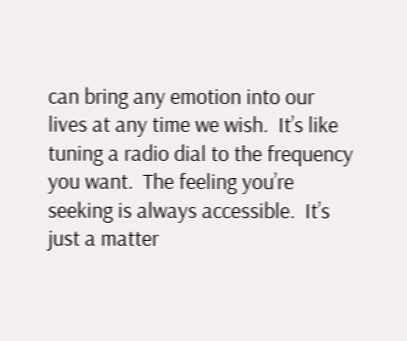can bring any emotion into our lives at any time we wish.  It’s like tuning a radio dial to the frequency you want.  The feeling you’re seeking is always accessible.  It’s just a matter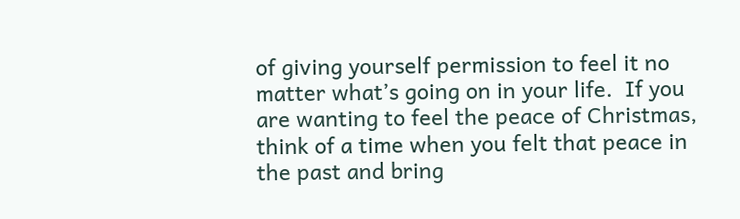of giving yourself permission to feel it no matter what’s going on in your life.  If you are wanting to feel the peace of Christmas, think of a time when you felt that peace in the past and bring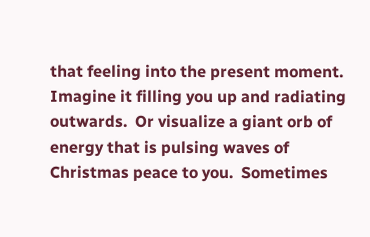that feeling into the present moment.  Imagine it filling you up and radiating outwards.  Or visualize a giant orb of energy that is pulsing waves of Christmas peace to you.  Sometimes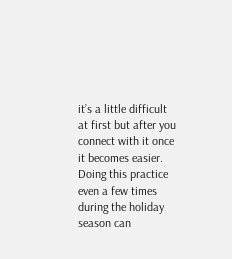it’s a little difficult at first but after you connect with it once it becomes easier.  Doing this practice even a few times during the holiday season can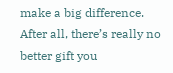make a big difference.  After all, there’s really no better gift you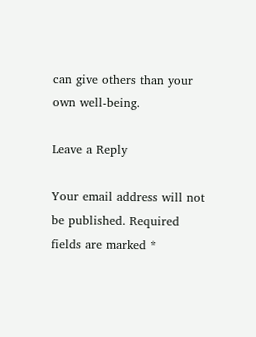can give others than your own well-being.

Leave a Reply

Your email address will not be published. Required fields are marked *